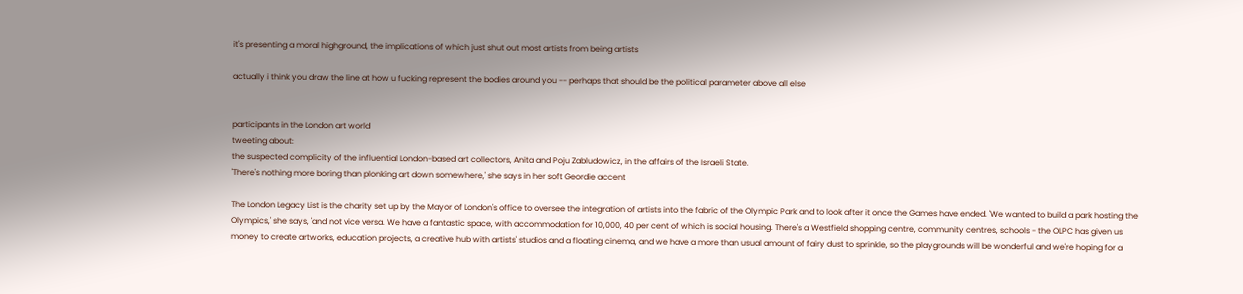it's presenting a moral highground, the implications of which just shut out most artists from being artists

actually i think you draw the line at how u fucking represent the bodies around you -- perhaps that should be the political parameter above all else


participants in the London art world
tweeting about:
the suspected complicity of the influential London-based art collectors, Anita and Poju Zabludowicz, in the affairs of the Israeli State.
'There's nothing more boring than plonking art down somewhere,' she says in her soft Geordie accent

The London Legacy List is the charity set up by the Mayor of London's office to oversee the integration of artists into the fabric of the Olympic Park and to look after it once the Games have ended. 'We wanted to build a park hosting the Olympics,' she says, 'and not vice versa. We have a fantastic space, with accommodation for 10,000, 40 per cent of which is social housing. There's a Westfield shopping centre, community centres, schools - the OLPC has given us money to create artworks, education projects, a creative hub with artists' studios and a floating cinema, and we have a more than usual amount of fairy dust to sprinkle, so the playgrounds will be wonderful and we're hoping for a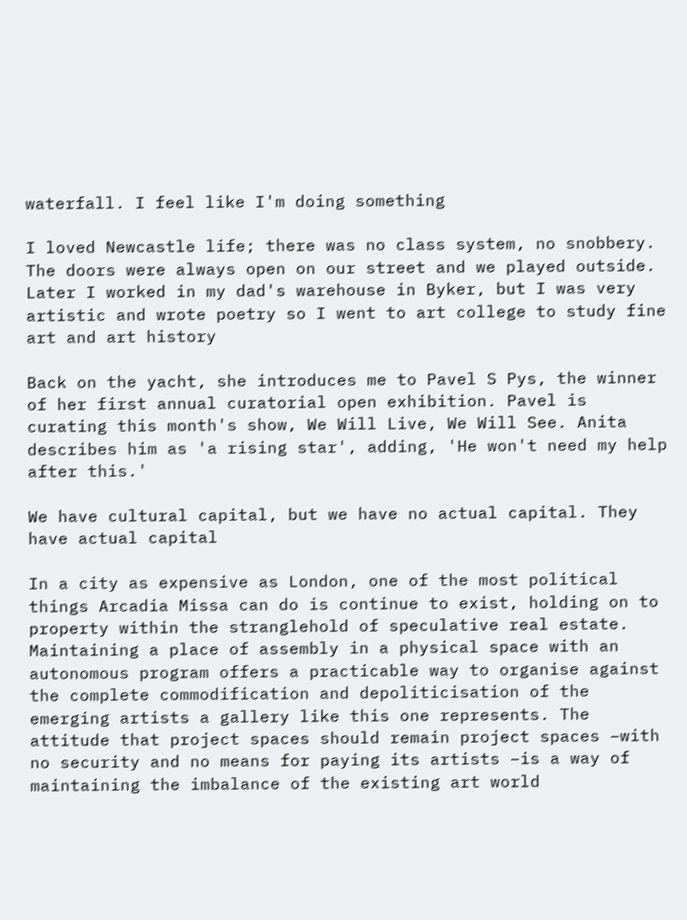waterfall. I feel like I'm doing something

I loved Newcastle life; there was no class system, no snobbery. The doors were always open on our street and we played outside. Later I worked in my dad's warehouse in Byker, but I was very artistic and wrote poetry so I went to art college to study fine art and art history

Back on the yacht, she introduces me to Pavel S Pys, the winner of her first annual curatorial open exhibition. Pavel is curating this month's show, We Will Live, We Will See. Anita describes him as 'a rising star', adding, 'He won't need my help after this.'

We have cultural capital, but we have no actual capital. They have actual capital

In a city as expensive as London, one of the most political things Arcadia Missa can do is continue to exist, holding on to property within the stranglehold of speculative real estate. Maintaining a place of assembly in a physical space with an autonomous program offers a practicable way to organise against the complete commodification and depoliticisation of the emerging artists a gallery like this one represents. The attitude that project spaces should remain project spaces –with no security and no means for paying its artists –is a way of maintaining the imbalance of the existing art world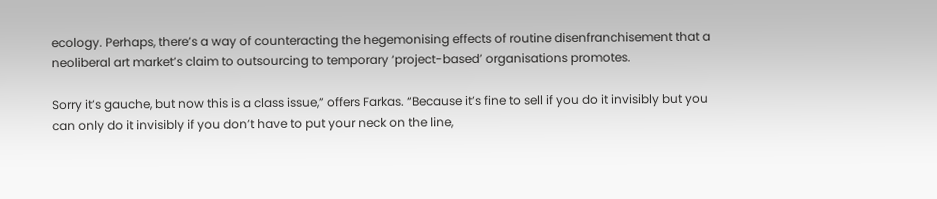ecology. Perhaps, there’s a way of counteracting the hegemonising effects of routine disenfranchisement that a neoliberal art market’s claim to outsourcing to temporary ‘project-based’ organisations promotes.

Sorry it’s gauche, but now this is a class issue,” offers Farkas. “Because it’s fine to sell if you do it invisibly but you can only do it invisibly if you don’t have to put your neck on the line,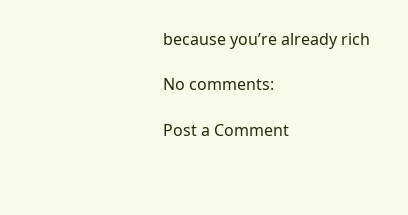because you’re already rich

No comments:

Post a Comment